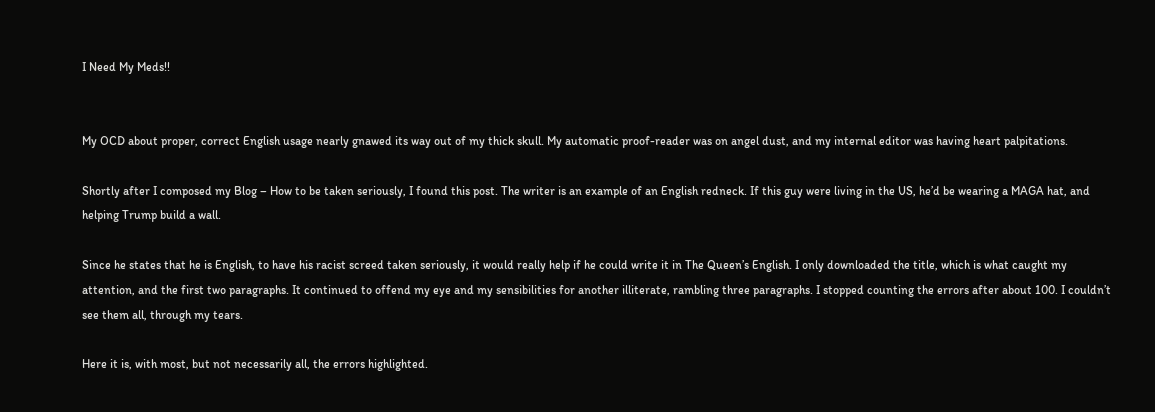I Need My Meds!!


My OCD about proper, correct English usage nearly gnawed its way out of my thick skull. My automatic proof-reader was on angel dust, and my internal editor was having heart palpitations.

Shortly after I composed my Blog – How to be taken seriously, I found this post. The writer is an example of an English redneck. If this guy were living in the US, he’d be wearing a MAGA hat, and helping Trump build a wall.

Since he states that he is English, to have his racist screed taken seriously, it would really help if he could write it in The Queen’s English. I only downloaded the title, which is what caught my attention, and the first two paragraphs. It continued to offend my eye and my sensibilities for another illiterate, rambling three paragraphs. I stopped counting the errors after about 100. I couldn’t see them all, through my tears.

Here it is, with most, but not necessarily all, the errors highlighted.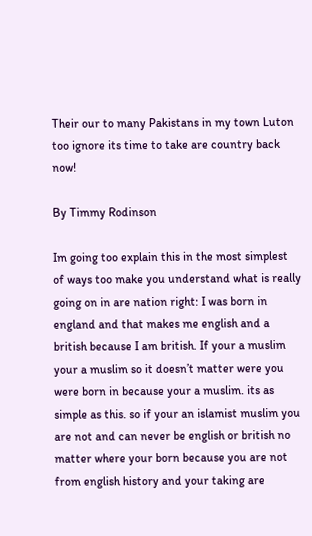Their our to many Pakistans in my town Luton too ignore its time to take are country back now!

By Timmy Rodinson

Im going too explain this in the most simplest of ways too make you understand what is really going on in are nation right: I was born in england and that makes me english and a british because I am british. If your a muslim your a muslim so it doesn’t matter were you were born in because your a muslim. its as simple as this. so if your an islamist muslim you are not and can never be english or british no matter where your born because you are not from english history and your taking are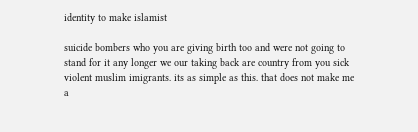identity to make islamist

suicide bombers who you are giving birth too and were not going to stand for it any longer we our taking back are country from you sick violent muslim imigrants. its as simple as this. that does not make me a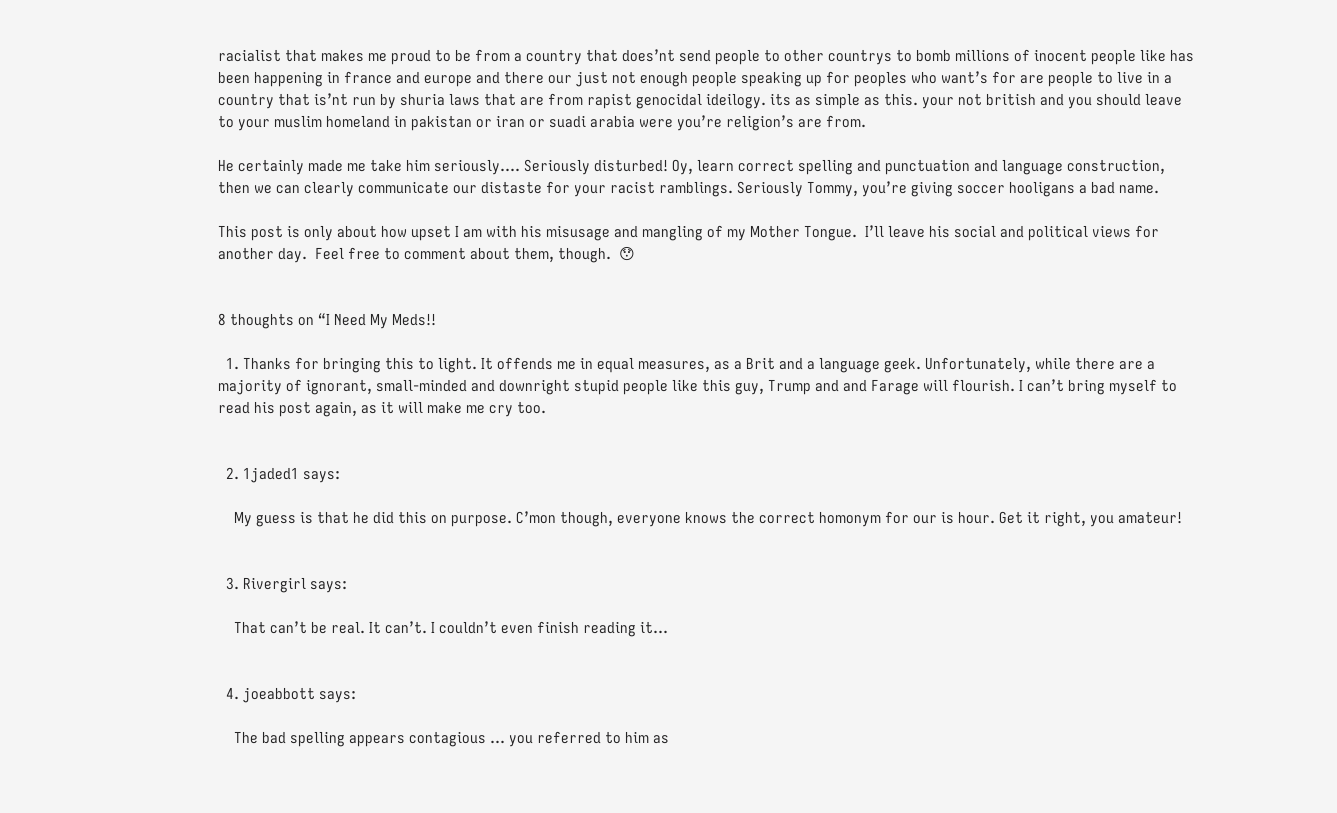racialist that makes me proud to be from a country that does’nt send people to other countrys to bomb millions of inocent people like has been happening in france and europe and there our just not enough people speaking up for peoples who want’s for are people to live in a country that is’nt run by shuria laws that are from rapist genocidal ideilogy. its as simple as this. your not british and you should leave to your muslim homeland in pakistan or iran or suadi arabia were you’re religion’s are from.

He certainly made me take him seriously…. Seriously disturbed! Oy, learn correct spelling and punctuation and language construction, then we can clearly communicate our distaste for your racist ramblings. Seriously Tommy, you’re giving soccer hooligans a bad name.

This post is only about how upset I am with his misusage and mangling of my Mother Tongue.  I’ll leave his social and political views for another day.  Feel free to comment about them, though.  😯


8 thoughts on “I Need My Meds!!

  1. Thanks for bringing this to light. It offends me in equal measures, as a Brit and a language geek. Unfortunately, while there are a majority of ignorant, small-minded and downright stupid people like this guy, Trump and and Farage will flourish. I can’t bring myself to read his post again, as it will make me cry too.


  2. 1jaded1 says:

    My guess is that he did this on purpose. C’mon though, everyone knows the correct homonym for our is hour. Get it right, you amateur!


  3. Rivergirl says:

    That can’t be real. It can’t. I couldn’t even finish reading it…


  4. joeabbott says:

    The bad spelling appears contagious … you referred to him as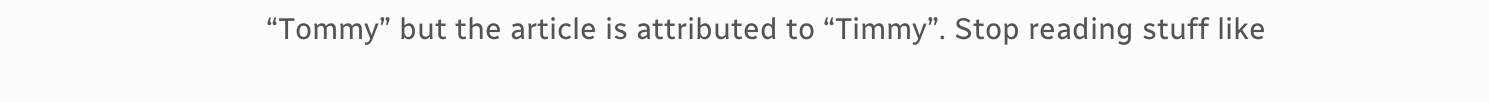“Tommy” but the article is attributed to “Timmy”. Stop reading stuff like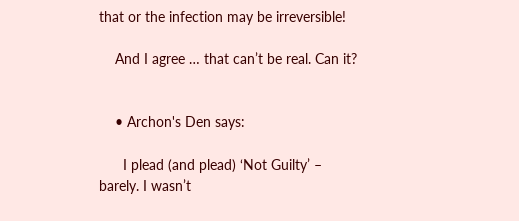that or the infection may be irreversible!

    And I agree … that can’t be real. Can it?


    • Archon's Den says:

      I plead (and plead) ‘Not Guilty’ – barely. I wasn’t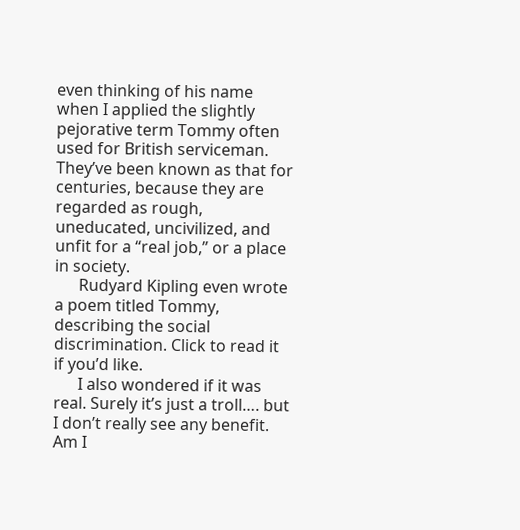even thinking of his name when I applied the slightly pejorative term Tommy often used for British serviceman. They’ve been known as that for centuries, because they are regarded as rough, uneducated, uncivilized, and unfit for a “real job,” or a place in society.
      Rudyard Kipling even wrote a poem titled Tommy, describing the social discrimination. Click to read it if you’d like.
      I also wondered if it was real. Surely it’s just a troll…. but I don’t really see any benefit. Am I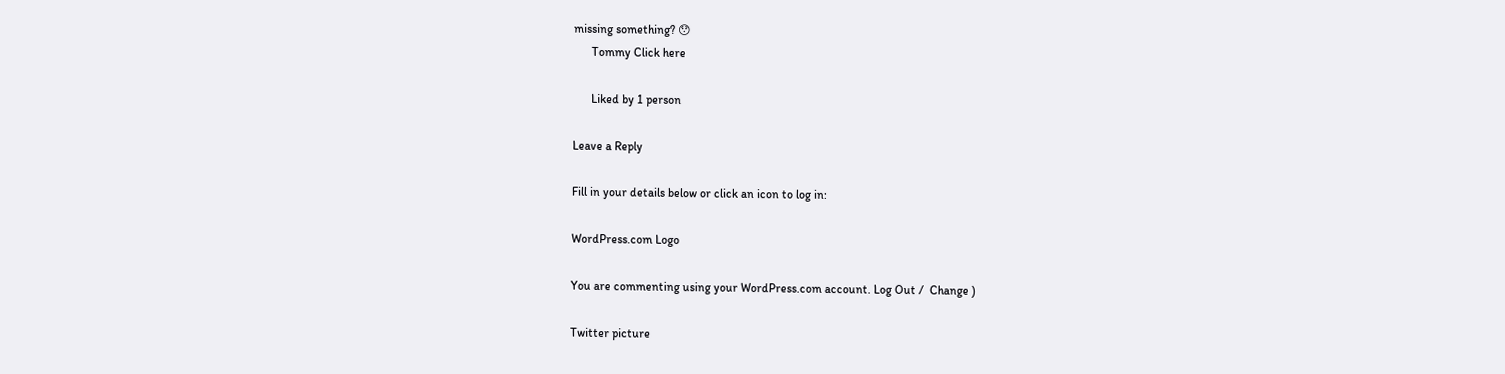missing something? 😯
      Tommy Click here

      Liked by 1 person

Leave a Reply

Fill in your details below or click an icon to log in:

WordPress.com Logo

You are commenting using your WordPress.com account. Log Out /  Change )

Twitter picture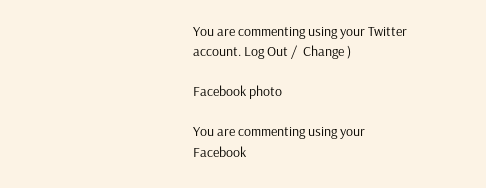You are commenting using your Twitter account. Log Out /  Change )

Facebook photo

You are commenting using your Facebook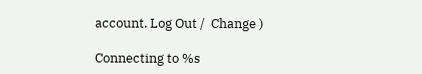account. Log Out /  Change )

Connecting to %s